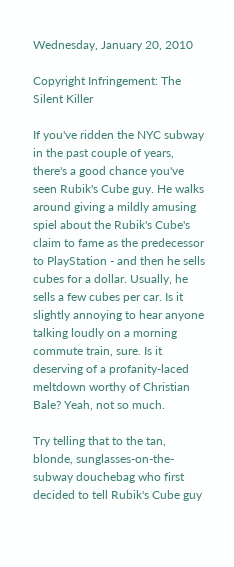Wednesday, January 20, 2010

Copyright Infringement: The Silent Killer

If you've ridden the NYC subway in the past couple of years, there's a good chance you've seen Rubik's Cube guy. He walks around giving a mildly amusing spiel about the Rubik's Cube's claim to fame as the predecessor to PlayStation - and then he sells cubes for a dollar. Usually, he sells a few cubes per car. Is it slightly annoying to hear anyone talking loudly on a morning commute train, sure. Is it deserving of a profanity-laced meltdown worthy of Christian Bale? Yeah, not so much.

Try telling that to the tan, blonde, sunglasses-on-the-subway douchebag who first decided to tell Rubik's Cube guy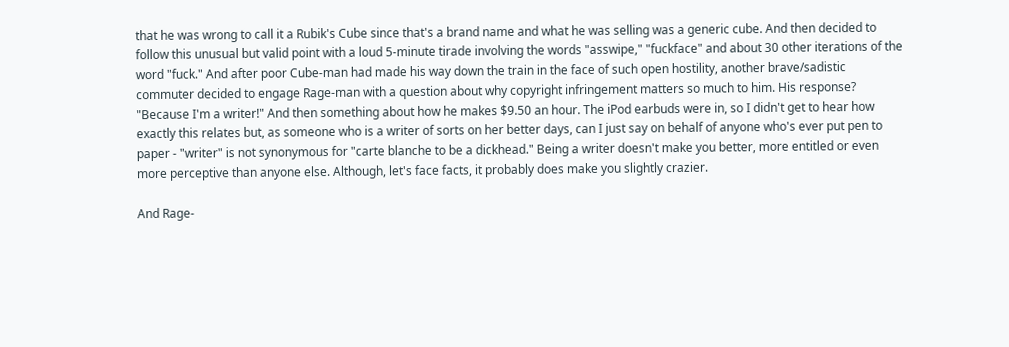that he was wrong to call it a Rubik's Cube since that's a brand name and what he was selling was a generic cube. And then decided to follow this unusual but valid point with a loud 5-minute tirade involving the words "asswipe," "fuckface" and about 30 other iterations of the word "fuck." And after poor Cube-man had made his way down the train in the face of such open hostility, another brave/sadistic commuter decided to engage Rage-man with a question about why copyright infringement matters so much to him. His response? "Because I'm a writer!" And then something about how he makes $9.50 an hour. The iPod earbuds were in, so I didn't get to hear how exactly this relates but, as someone who is a writer of sorts on her better days, can I just say on behalf of anyone who's ever put pen to paper - "writer" is not synonymous for "carte blanche to be a dickhead." Being a writer doesn't make you better, more entitled or even more perceptive than anyone else. Although, let's face facts, it probably does make you slightly crazier.

And Rage-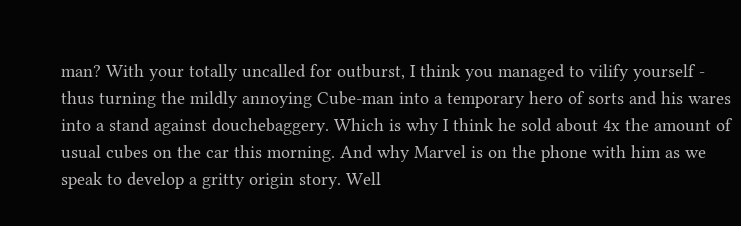man? With your totally uncalled for outburst, I think you managed to vilify yourself - thus turning the mildly annoying Cube-man into a temporary hero of sorts and his wares into a stand against douchebaggery. Which is why I think he sold about 4x the amount of usual cubes on the car this morning. And why Marvel is on the phone with him as we speak to develop a gritty origin story. Well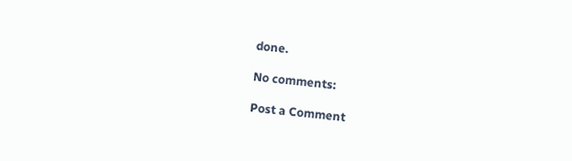done.

No comments:

Post a Comment